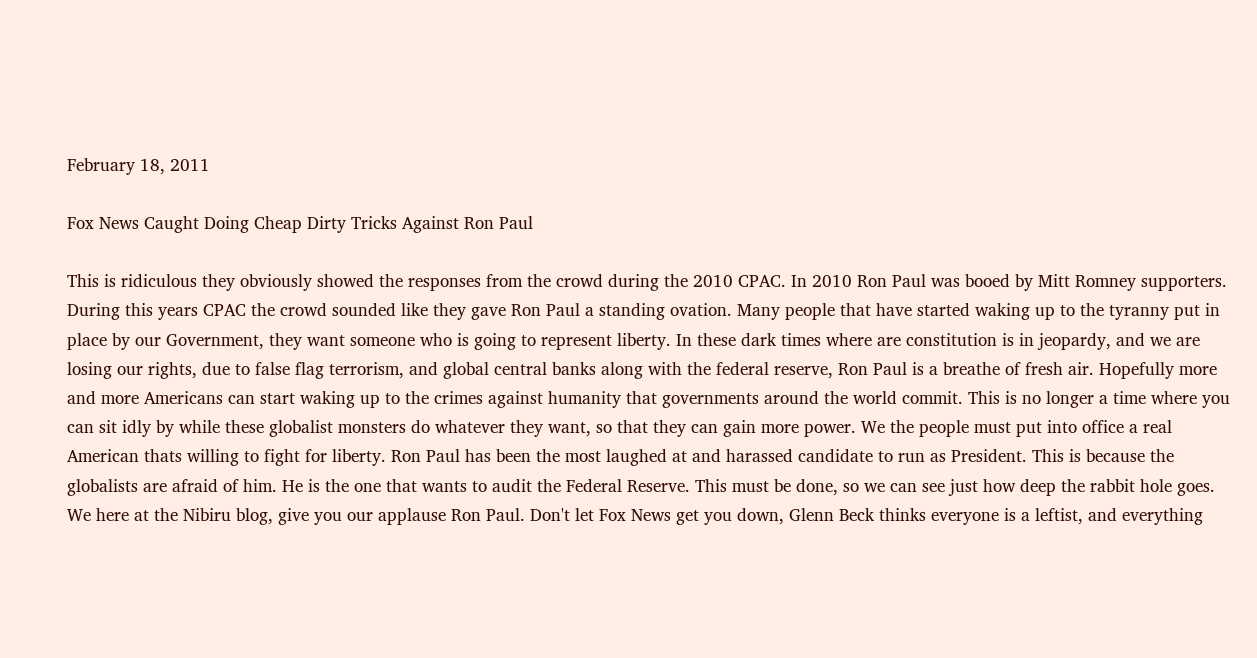February 18, 2011

Fox News Caught Doing Cheap Dirty Tricks Against Ron Paul

This is ridiculous they obviously showed the responses from the crowd during the 2010 CPAC. In 2010 Ron Paul was booed by Mitt Romney supporters. During this years CPAC the crowd sounded like they gave Ron Paul a standing ovation. Many people that have started waking up to the tyranny put in place by our Government, they want someone who is going to represent liberty. In these dark times where are constitution is in jeopardy, and we are losing our rights, due to false flag terrorism, and global central banks along with the federal reserve, Ron Paul is a breathe of fresh air. Hopefully more and more Americans can start waking up to the crimes against humanity that governments around the world commit. This is no longer a time where you can sit idly by while these globalist monsters do whatever they want, so that they can gain more power. We the people must put into office a real American thats willing to fight for liberty. Ron Paul has been the most laughed at and harassed candidate to run as President. This is because the globalists are afraid of him. He is the one that wants to audit the Federal Reserve. This must be done, so we can see just how deep the rabbit hole goes. We here at the Nibiru blog, give you our applause Ron Paul. Don't let Fox News get you down, Glenn Beck thinks everyone is a leftist, and everything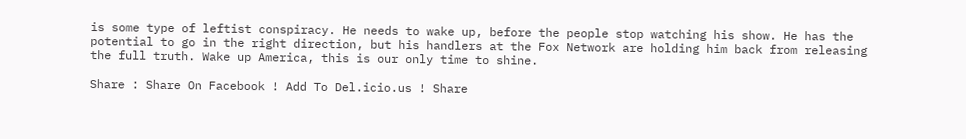is some type of leftist conspiracy. He needs to wake up, before the people stop watching his show. He has the potential to go in the right direction, but his handlers at the Fox Network are holding him back from releasing the full truth. Wake up America, this is our only time to shine.

Share : Share On Facebook ! Add To Del.icio.us ! Share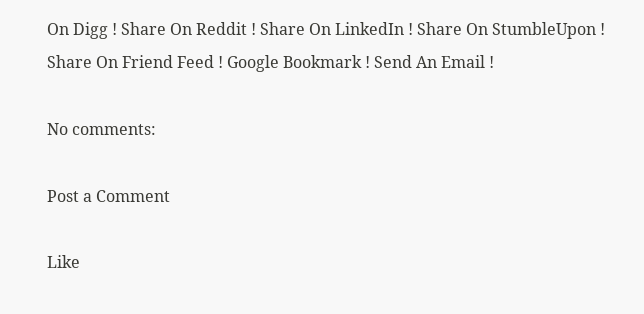On Digg ! Share On Reddit ! Share On LinkedIn ! Share On StumbleUpon ! Share On Friend Feed ! Google Bookmark ! Send An Email !

No comments:

Post a Comment

Like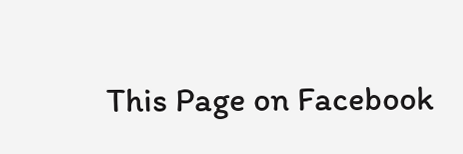This Page on Facebook